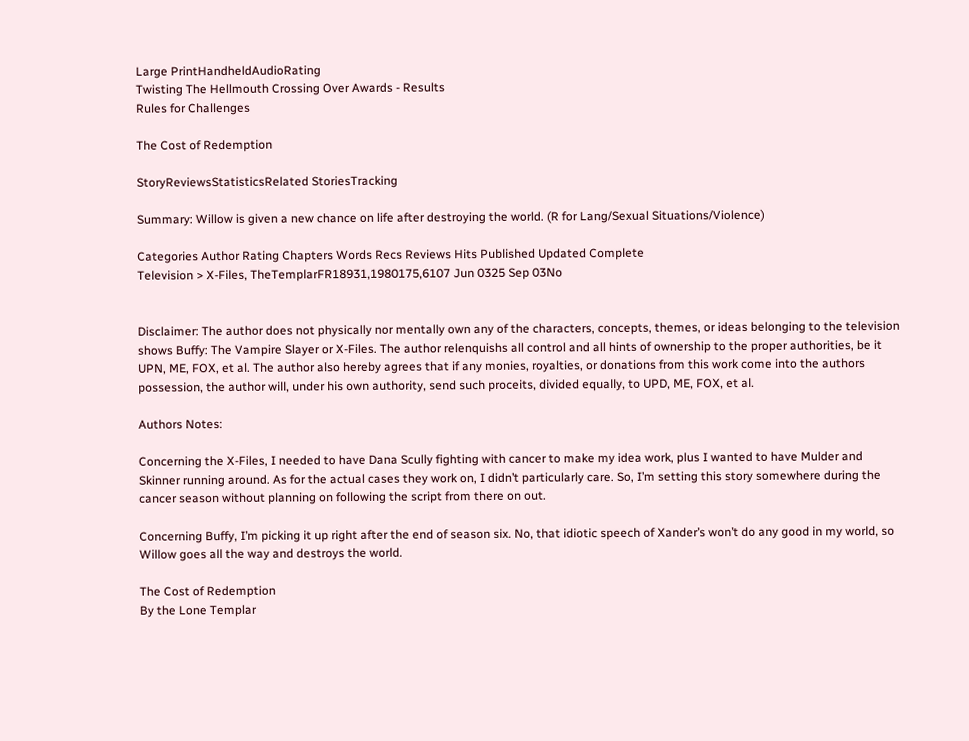Large PrintHandheldAudioRating
Twisting The Hellmouth Crossing Over Awards - Results
Rules for Challenges

The Cost of Redemption

StoryReviewsStatisticsRelated StoriesTracking

Summary: Willow is given a new chance on life after destroying the world. (R for Lang/Sexual Situations/Violence)

Categories Author Rating Chapters Words Recs Reviews Hits Published Updated Complete
Television > X-Files, TheTemplarFR18931,1980175,6107 Jun 0325 Sep 03No


Disclaimer: The author does not physically nor mentally own any of the characters, concepts, themes, or ideas belonging to the television shows Buffy: The Vampire Slayer or X-Files. The author relenquishs all control and all hints of ownership to the proper authorities, be it UPN, ME, FOX, et al. The author also hereby agrees that if any monies, royalties, or donations from this work come into the authors possession, the author will, under his own authority, send such proceits, divided equally, to UPD, ME, FOX, et al.

Authors Notes:

Concerning the X-Files, I needed to have Dana Scully fighting with cancer to make my idea work, plus I wanted to have Mulder and Skinner running around. As for the actual cases they work on, I didn’t particularly care. So, I’m setting this story somewhere during the cancer season without planning on following the script from there on out.

Concerning Buffy, I’m picking it up right after the end of season six. No, that idiotic speech of Xander’s won’t do any good in my world, so Willow goes all the way and destroys the world.

The Cost of Redemption
By the Lone Templar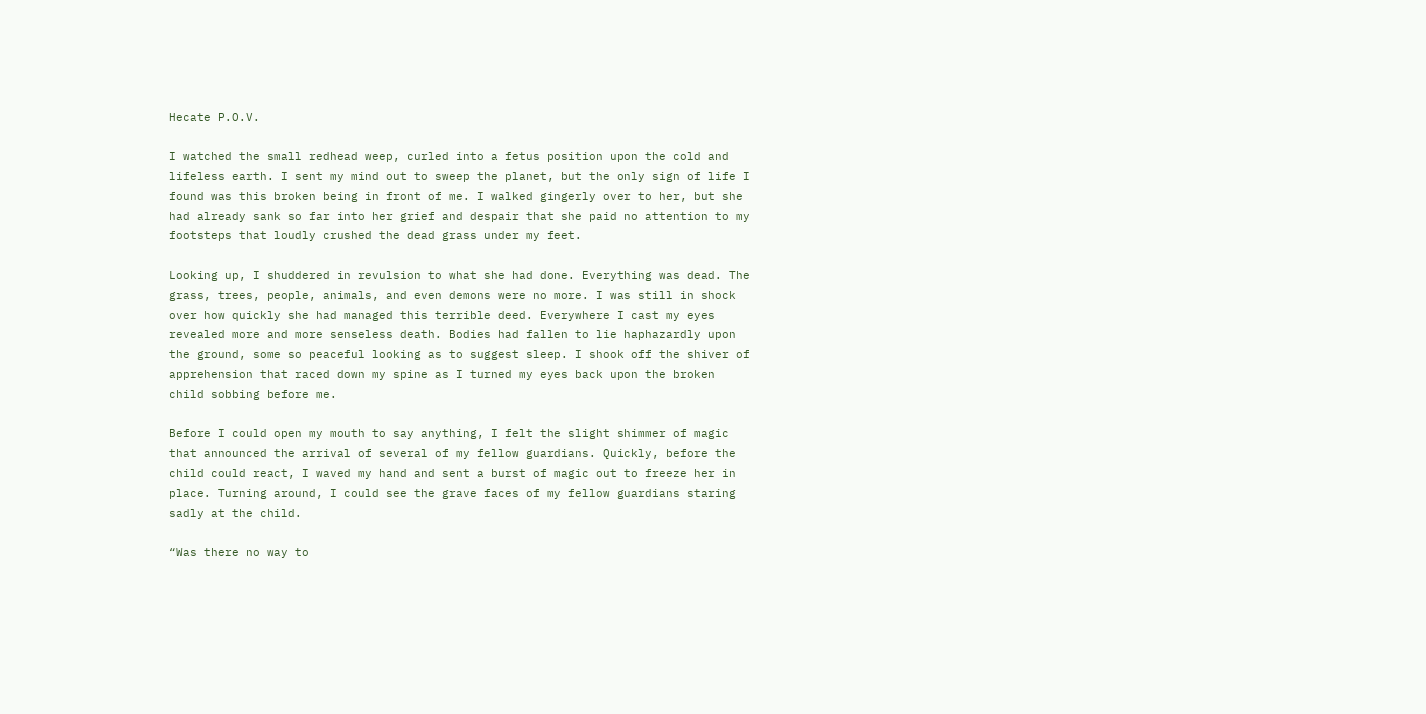Hecate P.O.V.

I watched the small redhead weep, curled into a fetus position upon the cold and lifeless earth. I sent my mind out to sweep the planet, but the only sign of life I found was this broken being in front of me. I walked gingerly over to her, but she had already sank so far into her grief and despair that she paid no attention to my footsteps that loudly crushed the dead grass under my feet.

Looking up, I shuddered in revulsion to what she had done. Everything was dead. The grass, trees, people, animals, and even demons were no more. I was still in shock over how quickly she had managed this terrible deed. Everywhere I cast my eyes revealed more and more senseless death. Bodies had fallen to lie haphazardly upon the ground, some so peaceful looking as to suggest sleep. I shook off the shiver of apprehension that raced down my spine as I turned my eyes back upon the broken child sobbing before me.

Before I could open my mouth to say anything, I felt the slight shimmer of magic that announced the arrival of several of my fellow guardians. Quickly, before the child could react, I waved my hand and sent a burst of magic out to freeze her in place. Turning around, I could see the grave faces of my fellow guardians staring sadly at the child.

“Was there no way to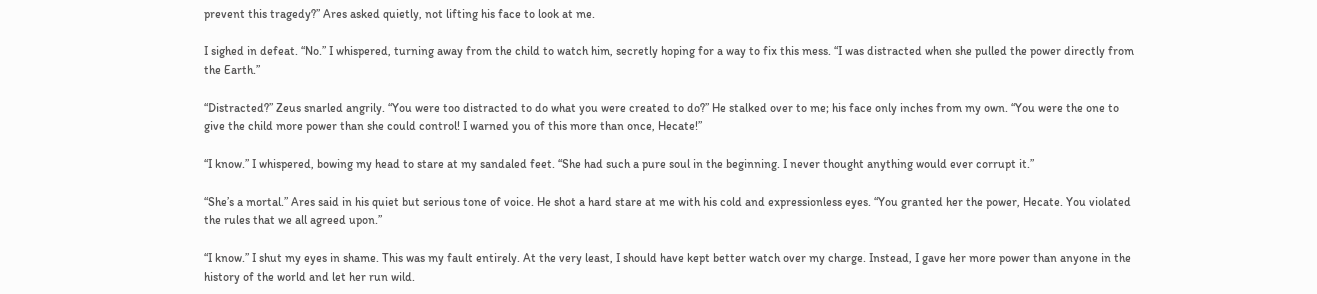prevent this tragedy?” Ares asked quietly, not lifting his face to look at me.

I sighed in defeat. “No.” I whispered, turning away from the child to watch him, secretly hoping for a way to fix this mess. “I was distracted when she pulled the power directly from the Earth.”

“Distracted?” Zeus snarled angrily. “You were too distracted to do what you were created to do?” He stalked over to me; his face only inches from my own. “You were the one to give the child more power than she could control! I warned you of this more than once, Hecate!”

“I know.” I whispered, bowing my head to stare at my sandaled feet. “She had such a pure soul in the beginning. I never thought anything would ever corrupt it.”

“She’s a mortal.” Ares said in his quiet but serious tone of voice. He shot a hard stare at me with his cold and expressionless eyes. “You granted her the power, Hecate. You violated the rules that we all agreed upon.”

“I know.” I shut my eyes in shame. This was my fault entirely. At the very least, I should have kept better watch over my charge. Instead, I gave her more power than anyone in the history of the world and let her run wild.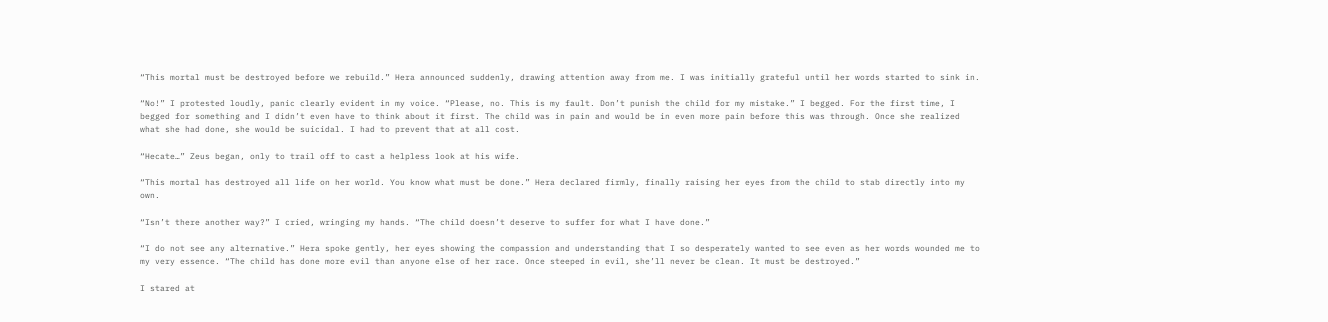“This mortal must be destroyed before we rebuild.” Hera announced suddenly, drawing attention away from me. I was initially grateful until her words started to sink in.

“No!” I protested loudly, panic clearly evident in my voice. “Please, no. This is my fault. Don’t punish the child for my mistake.” I begged. For the first time, I begged for something and I didn’t even have to think about it first. The child was in pain and would be in even more pain before this was through. Once she realized what she had done, she would be suicidal. I had to prevent that at all cost.

“Hecate…” Zeus began, only to trail off to cast a helpless look at his wife.

“This mortal has destroyed all life on her world. You know what must be done.” Hera declared firmly, finally raising her eyes from the child to stab directly into my own.

“Isn’t there another way?” I cried, wringing my hands. “The child doesn’t deserve to suffer for what I have done.”

“I do not see any alternative.” Hera spoke gently, her eyes showing the compassion and understanding that I so desperately wanted to see even as her words wounded me to my very essence. “The child has done more evil than anyone else of her race. Once steeped in evil, she’ll never be clean. It must be destroyed.”

I stared at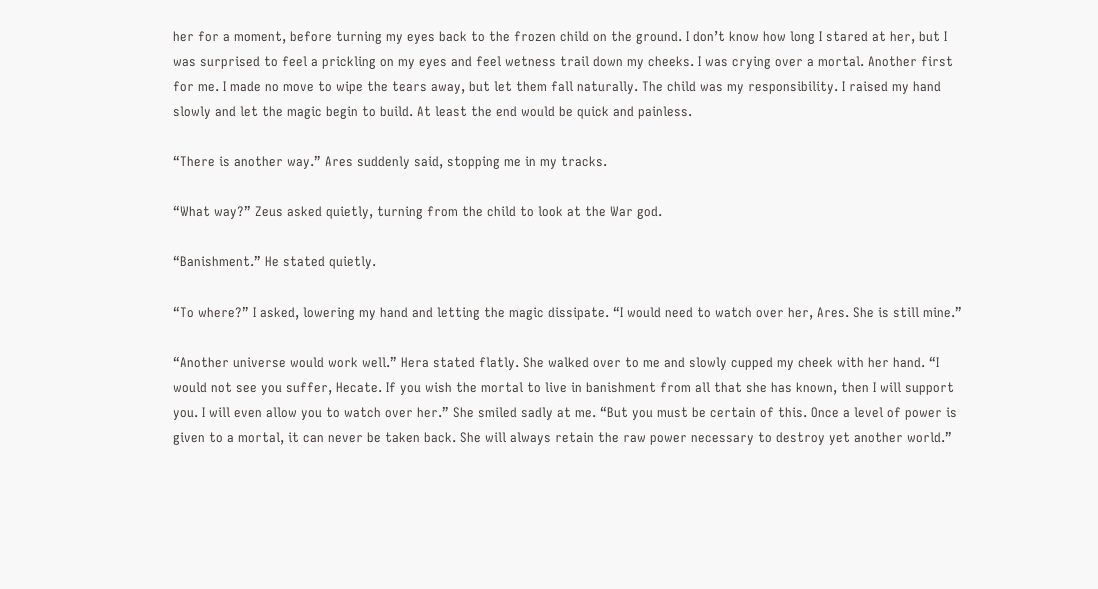her for a moment, before turning my eyes back to the frozen child on the ground. I don’t know how long I stared at her, but I was surprised to feel a prickling on my eyes and feel wetness trail down my cheeks. I was crying over a mortal. Another first for me. I made no move to wipe the tears away, but let them fall naturally. The child was my responsibility. I raised my hand slowly and let the magic begin to build. At least the end would be quick and painless.

“There is another way.” Ares suddenly said, stopping me in my tracks.

“What way?” Zeus asked quietly, turning from the child to look at the War god.

“Banishment.” He stated quietly.

“To where?” I asked, lowering my hand and letting the magic dissipate. “I would need to watch over her, Ares. She is still mine.”

“Another universe would work well.” Hera stated flatly. She walked over to me and slowly cupped my cheek with her hand. “I would not see you suffer, Hecate. If you wish the mortal to live in banishment from all that she has known, then I will support you. I will even allow you to watch over her.” She smiled sadly at me. “But you must be certain of this. Once a level of power is given to a mortal, it can never be taken back. She will always retain the raw power necessary to destroy yet another world.”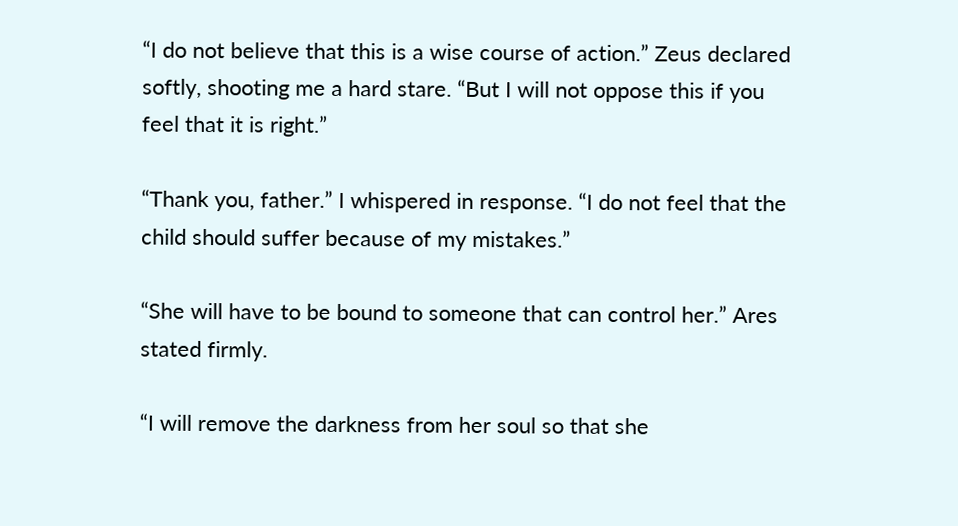“I do not believe that this is a wise course of action.” Zeus declared softly, shooting me a hard stare. “But I will not oppose this if you feel that it is right.”

“Thank you, father.” I whispered in response. “I do not feel that the child should suffer because of my mistakes.”

“She will have to be bound to someone that can control her.” Ares stated firmly.

“I will remove the darkness from her soul so that she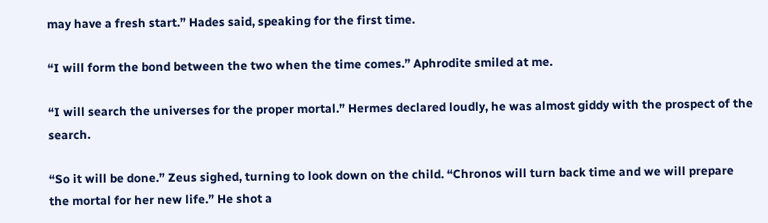may have a fresh start.” Hades said, speaking for the first time.

“I will form the bond between the two when the time comes.” Aphrodite smiled at me.

“I will search the universes for the proper mortal.” Hermes declared loudly, he was almost giddy with the prospect of the search.

“So it will be done.” Zeus sighed, turning to look down on the child. “Chronos will turn back time and we will prepare the mortal for her new life.” He shot a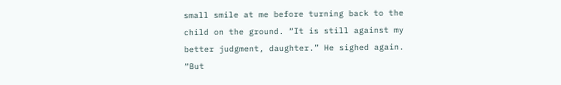small smile at me before turning back to the child on the ground. “It is still against my better judgment, daughter.” He sighed again. “But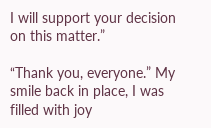I will support your decision on this matter.”

“Thank you, everyone.” My smile back in place, I was filled with joy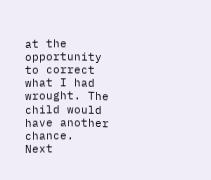at the opportunity to correct what I had wrought. The child would have another chance.
Next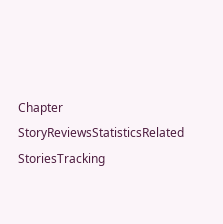Chapter
StoryReviewsStatisticsRelated StoriesTracking